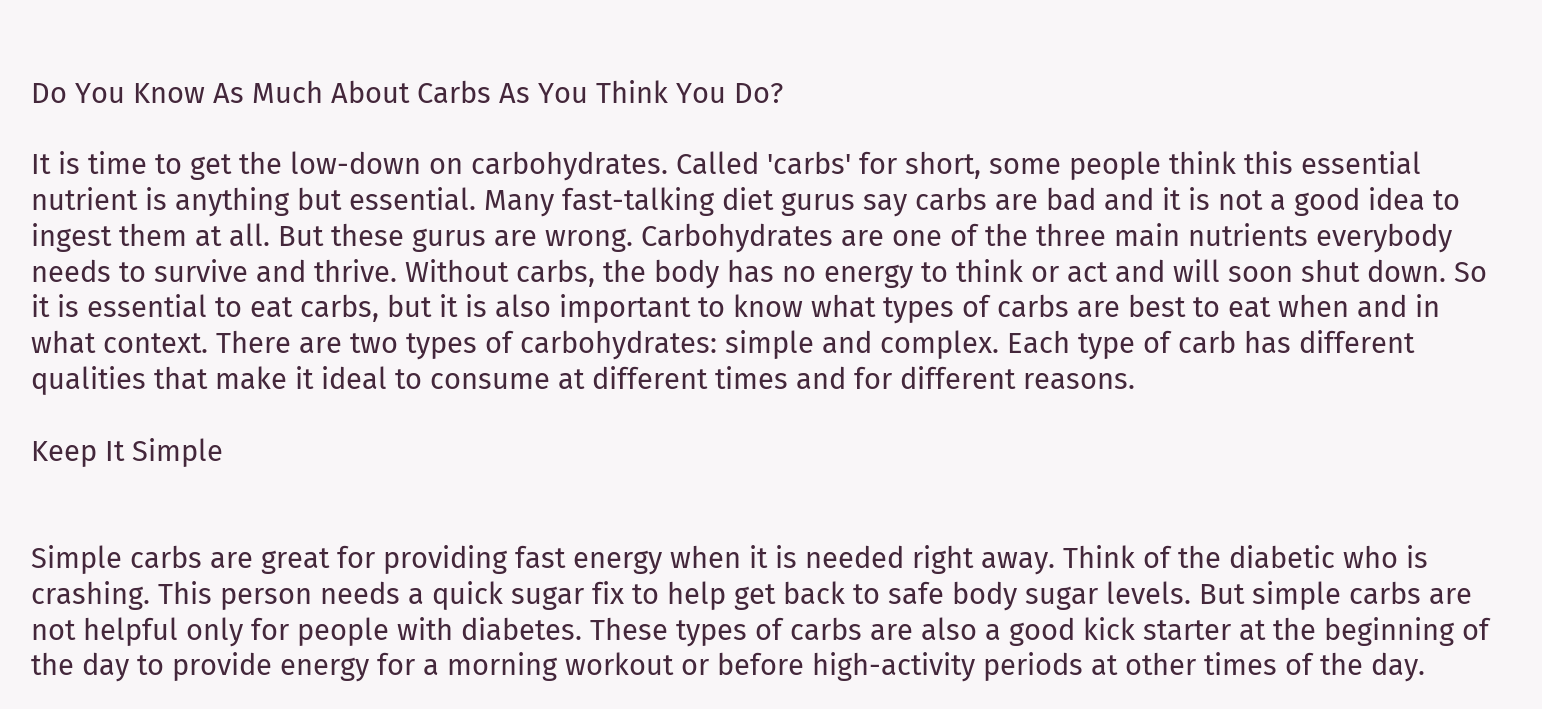Do You Know As Much About Carbs As You Think You Do?

It is time to get the low-down on carbohydrates. Called 'carbs' for short, some people think this essential nutrient is anything but essential. Many fast-talking diet gurus say carbs are bad and it is not a good idea to ingest them at all. But these gurus are wrong. Carbohydrates are one of the three main nutrients everybody needs to survive and thrive. Without carbs, the body has no energy to think or act and will soon shut down. So it is essential to eat carbs, but it is also important to know what types of carbs are best to eat when and in what context. There are two types of carbohydrates: simple and complex. Each type of carb has different qualities that make it ideal to consume at different times and for different reasons.

Keep It Simple


Simple carbs are great for providing fast energy when it is needed right away. Think of the diabetic who is crashing. This person needs a quick sugar fix to help get back to safe body sugar levels. But simple carbs are not helpful only for people with diabetes. These types of carbs are also a good kick starter at the beginning of the day to provide energy for a morning workout or before high-activity periods at other times of the day.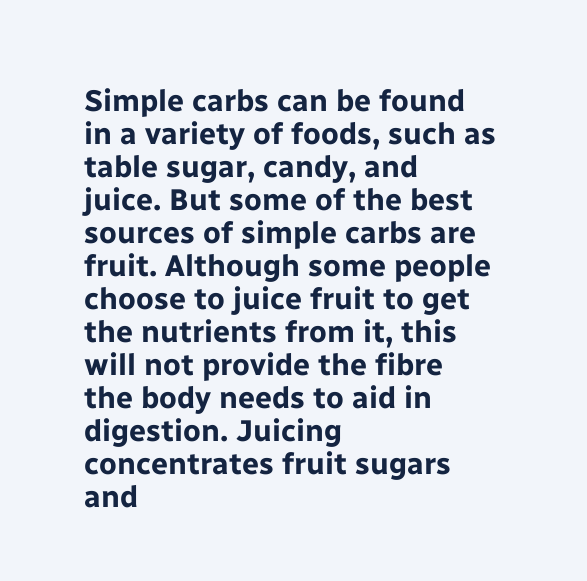Simple carbs can be found in a variety of foods, such as table sugar, candy, and juice. But some of the best sources of simple carbs are fruit. Although some people choose to juice fruit to get the nutrients from it, this will not provide the fibre the body needs to aid in digestion. Juicing concentrates fruit sugars and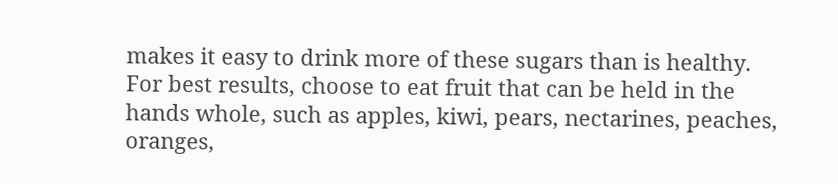makes it easy to drink more of these sugars than is healthy. For best results, choose to eat fruit that can be held in the hands whole, such as apples, kiwi, pears, nectarines, peaches, oranges,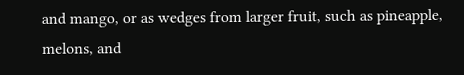and mango, or as wedges from larger fruit, such as pineapple, melons, and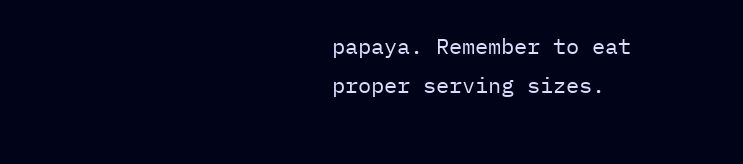papaya. Remember to eat proper serving sizes.